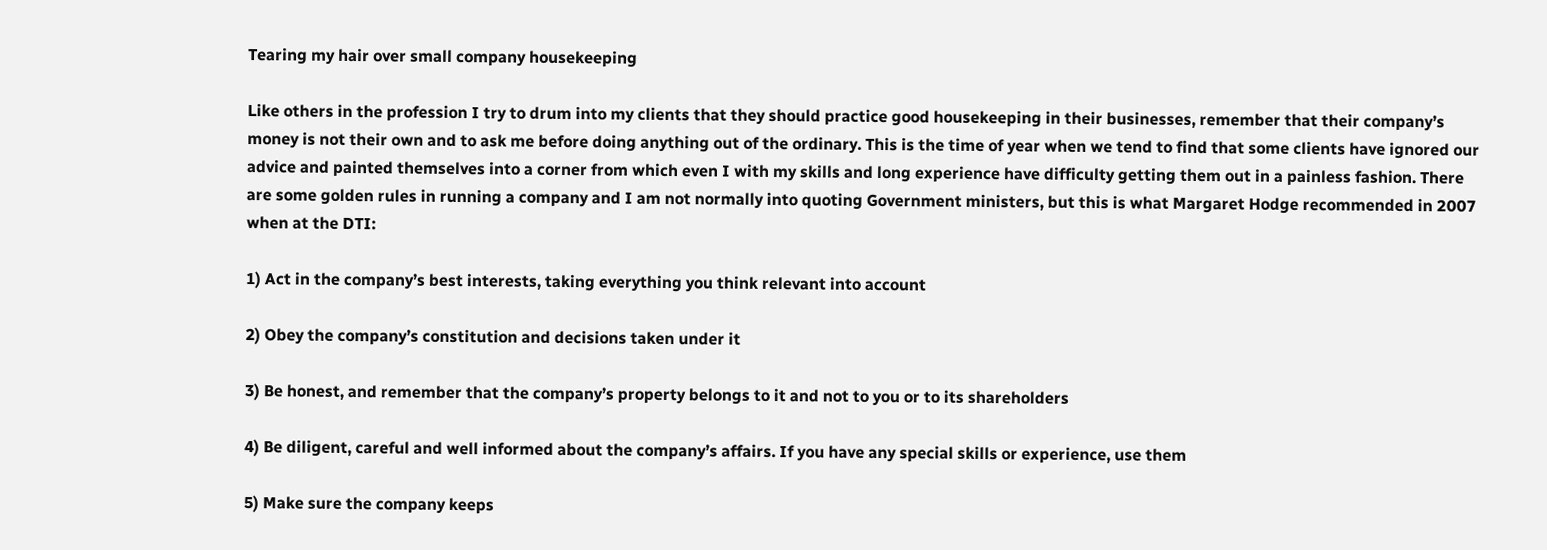Tearing my hair over small company housekeeping

Like others in the profession I try to drum into my clients that they should practice good housekeeping in their businesses, remember that their company’s money is not their own and to ask me before doing anything out of the ordinary. This is the time of year when we tend to find that some clients have ignored our advice and painted themselves into a corner from which even I with my skills and long experience have difficulty getting them out in a painless fashion. There are some golden rules in running a company and I am not normally into quoting Government ministers, but this is what Margaret Hodge recommended in 2007 when at the DTI:

1) Act in the company’s best interests, taking everything you think relevant into account

2) Obey the company’s constitution and decisions taken under it

3) Be honest, and remember that the company’s property belongs to it and not to you or to its shareholders

4) Be diligent, careful and well informed about the company’s affairs. If you have any special skills or experience, use them

5) Make sure the company keeps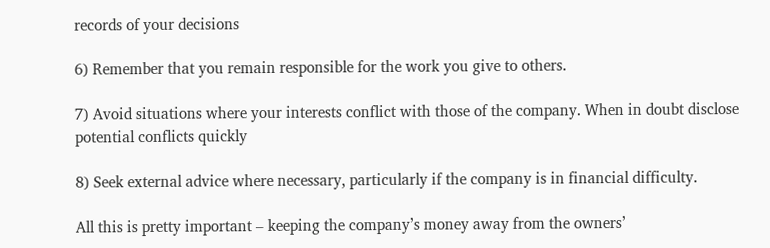records of your decisions

6) Remember that you remain responsible for the work you give to others.

7) Avoid situations where your interests conflict with those of the company. When in doubt disclose potential conflicts quickly

8) Seek external advice where necessary, particularly if the company is in financial difficulty.

All this is pretty important – keeping the company’s money away from the owners’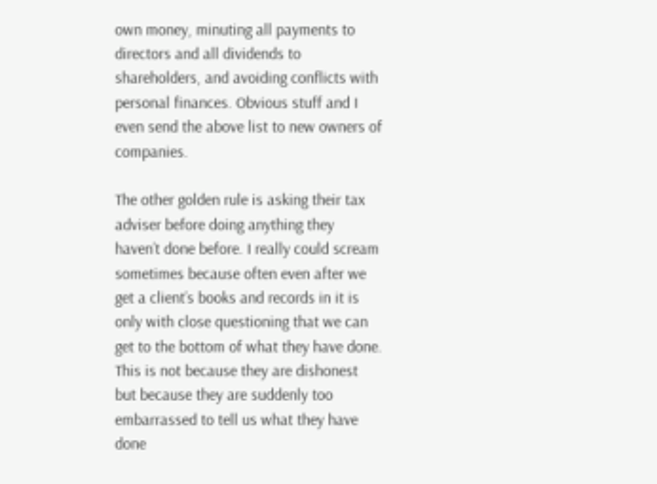own money, minuting all payments to directors and all dividends to shareholders, and avoiding conflicts with personal finances. Obvious stuff and I even send the above list to new owners of companies.

The other golden rule is asking their tax adviser before doing anything they haven’t done before. I really could scream sometimes because often even after we get a client’s books and records in it is only with close questioning that we can get to the bottom of what they have done. This is not because they are dishonest but because they are suddenly too embarrassed to tell us what they have done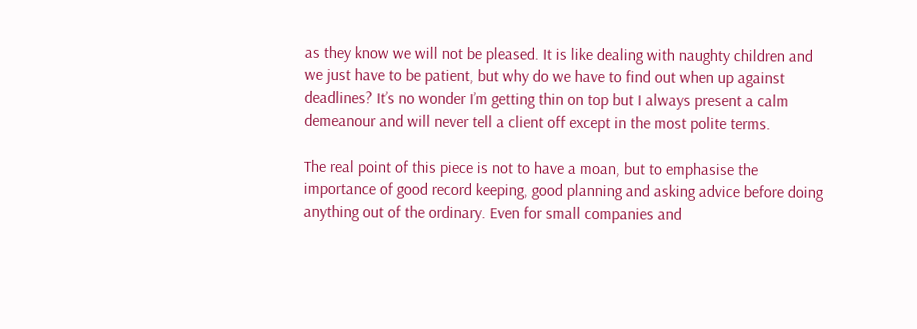as they know we will not be pleased. It is like dealing with naughty children and we just have to be patient, but why do we have to find out when up against deadlines? It’s no wonder I’m getting thin on top but I always present a calm demeanour and will never tell a client off except in the most polite terms.

The real point of this piece is not to have a moan, but to emphasise the importance of good record keeping, good planning and asking advice before doing anything out of the ordinary. Even for small companies and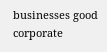businesses good corporate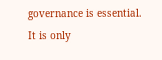governance is essential. It is only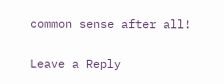common sense after all!

Leave a Reply